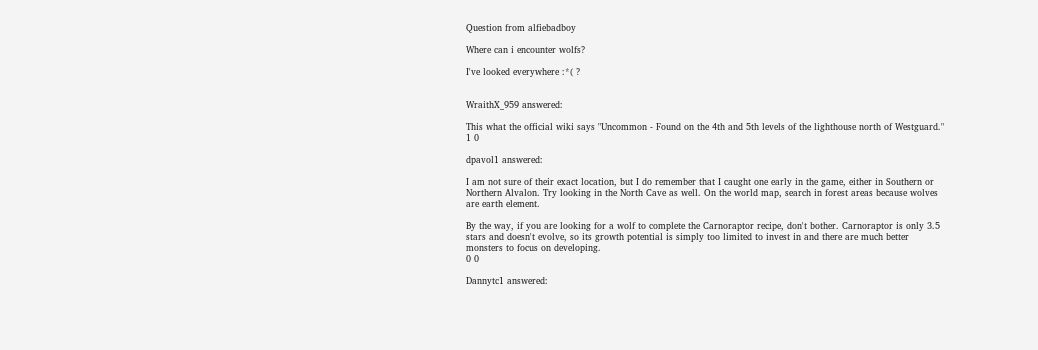Question from alfiebadboy

Where can i encounter wolfs?

I've looked everywhere :*( ?


WraithX_959 answered:

This what the official wiki says "Uncommon - Found on the 4th and 5th levels of the lighthouse north of Westguard."
1 0

dpavol1 answered:

I am not sure of their exact location, but I do remember that I caught one early in the game, either in Southern or Northern Alvalon. Try looking in the North Cave as well. On the world map, search in forest areas because wolves are earth element.

By the way, if you are looking for a wolf to complete the Carnoraptor recipe, don't bother. Carnoraptor is only 3.5 stars and doesn't evolve, so its growth potential is simply too limited to invest in and there are much better monsters to focus on developing.
0 0

Dannytc1 answered: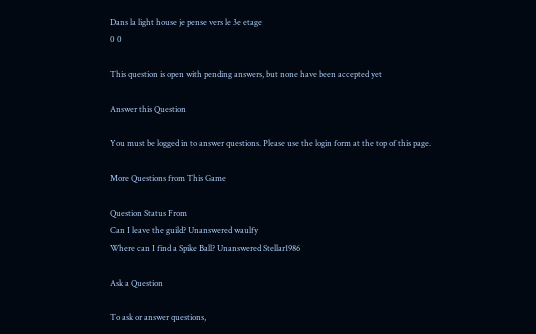Dans la light house je pense vers le 3e etage
0 0

This question is open with pending answers, but none have been accepted yet

Answer this Question

You must be logged in to answer questions. Please use the login form at the top of this page.

More Questions from This Game

Question Status From
Can I leave the guild? Unanswered waulfy
Where can I find a Spike Ball? Unanswered Stellar1986

Ask a Question

To ask or answer questions,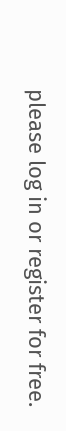please log in or register for free.